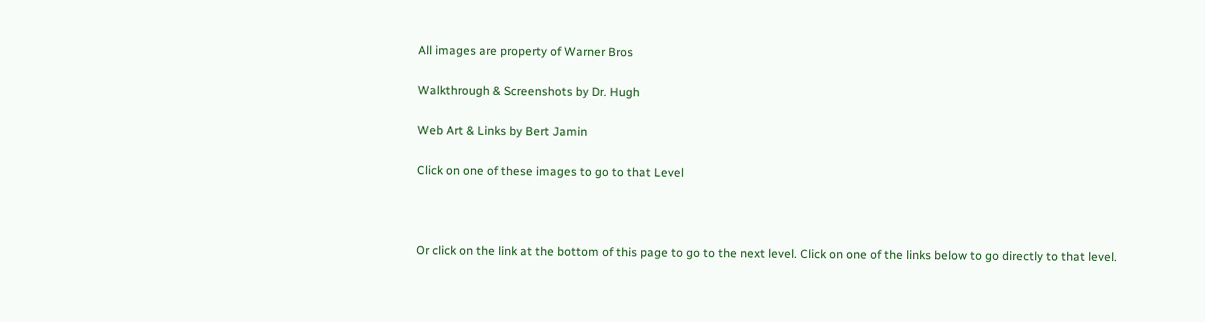All images are property of Warner Bros

Walkthrough & Screenshots by Dr. Hugh

Web Art & Links by Bert Jamin

Click on one of these images to go to that Level



Or click on the link at the bottom of this page to go to the next level. Click on one of the links below to go directly to that level.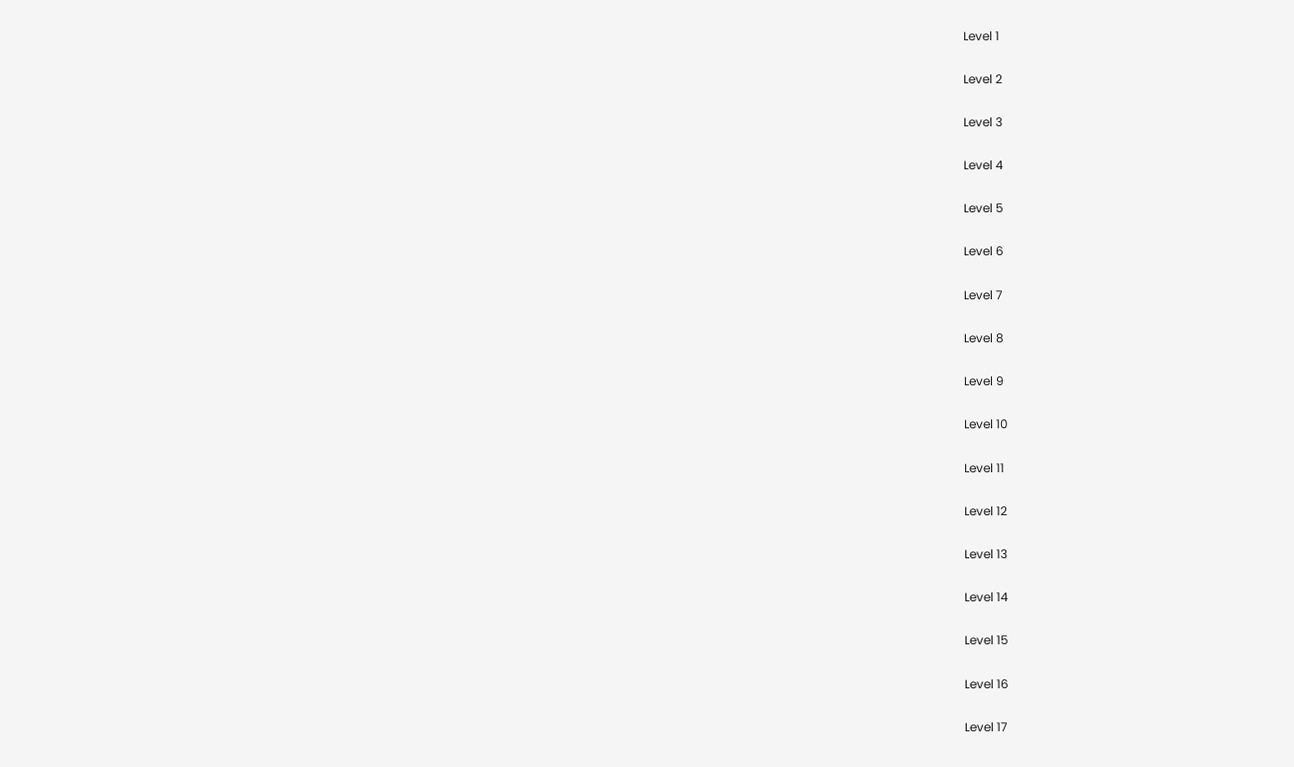Level 1

Level 2

Level 3

Level 4

Level 5

Level 6

Level 7

Level 8

Level 9

Level 10

Level 11

Level 12

Level 13

Level 14

Level 15

Level 16

Level 17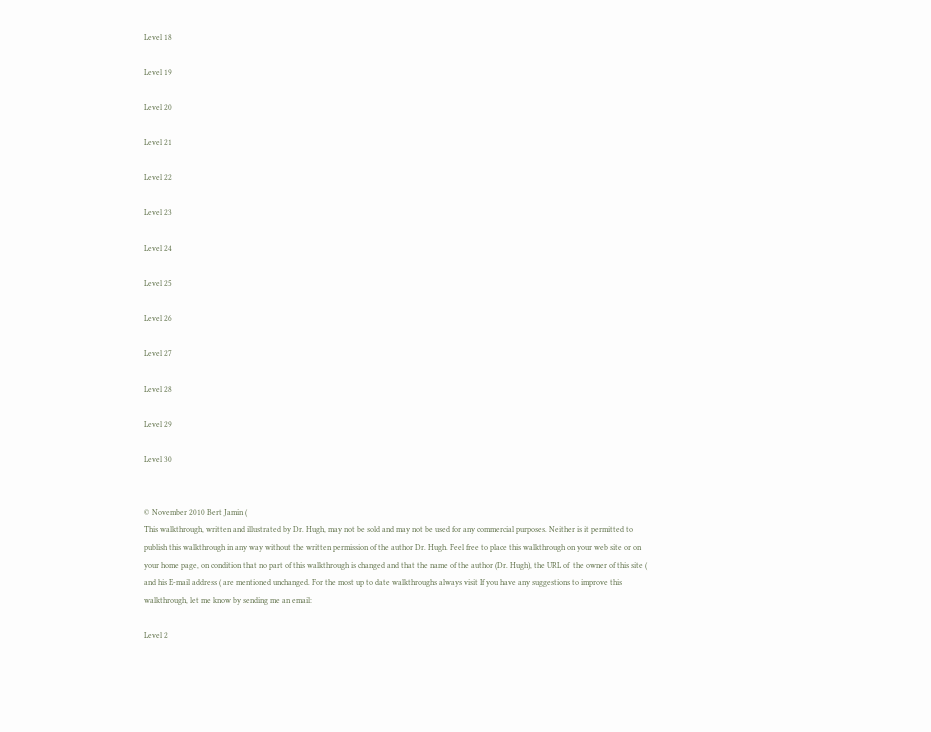Level 18

Level 19

Level 20

Level 21

Level 22

Level 23

Level 24

Level 25

Level 26

Level 27

Level 28

Level 29

Level 30


© November 2010 Bert Jamin (
This walkthrough, written and illustrated by Dr. Hugh, may not be sold and may not be used for any commercial purposes. Neither is it permitted to publish this walkthrough in any way without the written permission of the author Dr. Hugh. Feel free to place this walkthrough on your web site or on your home page, on condition that no part of this walkthrough is changed and that the name of the author (Dr. Hugh), the URL of  the owner of this site ( and his E-mail address ( are mentioned unchanged. For the most up to date walkthroughs always visit If you have any suggestions to improve this walkthrough, let me know by sending me an email:

Level 2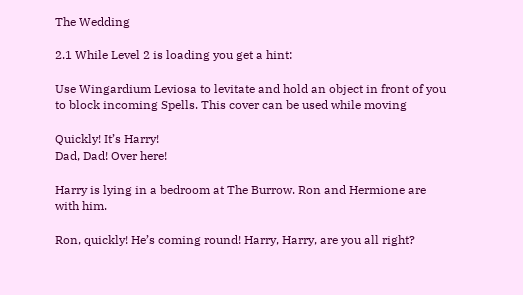The Wedding

2.1 While Level 2 is loading you get a hint:

Use Wingardium Leviosa to levitate and hold an object in front of you to block incoming Spells. This cover can be used while moving

Quickly! It’s Harry!
Dad, Dad! Over here!

Harry is lying in a bedroom at The Burrow. Ron and Hermione are with him.

Ron, quickly! He’s coming round! Harry, Harry, are you all right?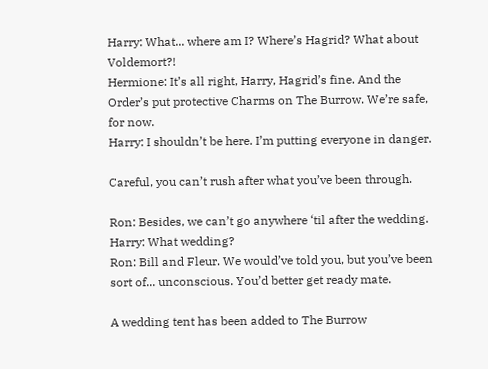Harry: What... where am I? Where’s Hagrid? What about Voldemort?!
Hermione: It’s all right, Harry, Hagrid’s fine. And the Order’s put protective Charms on The Burrow. We’re safe, for now.
Harry: I shouldn’t be here. I’m putting everyone in danger.

Careful, you can’t rush after what you’ve been through.

Ron: Besides, we can’t go anywhere ‘til after the wedding.
Harry: What wedding?
Ron: Bill and Fleur. We would’ve told you, but you’ve been sort of... unconscious. You’d better get ready mate.

A wedding tent has been added to The Burrow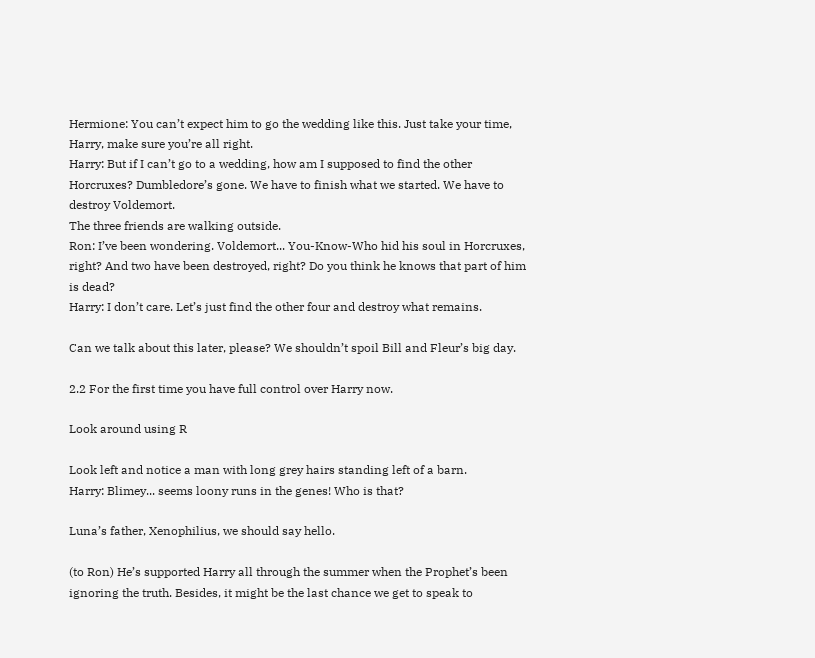Hermione: You can’t expect him to go the wedding like this. Just take your time, Harry, make sure you’re all right.
Harry: But if I can’t go to a wedding, how am I supposed to find the other Horcruxes? Dumbledore’s gone. We have to finish what we started. We have to destroy Voldemort.
The three friends are walking outside.
Ron: I’ve been wondering. Voldemort... You-Know-Who hid his soul in Horcruxes, right? And two have been destroyed, right? Do you think he knows that part of him is dead?
Harry: I don’t care. Let’s just find the other four and destroy what remains.

Can we talk about this later, please? We shouldn’t spoil Bill and Fleur’s big day.

2.2 For the first time you have full control over Harry now.

Look around using R

Look left and notice a man with long grey hairs standing left of a barn.
Harry: Blimey... seems loony runs in the genes! Who is that?

Luna’s father, Xenophilius, we should say hello.

(to Ron) He’s supported Harry all through the summer when the Prophet’s been ignoring the truth. Besides, it might be the last chance we get to speak to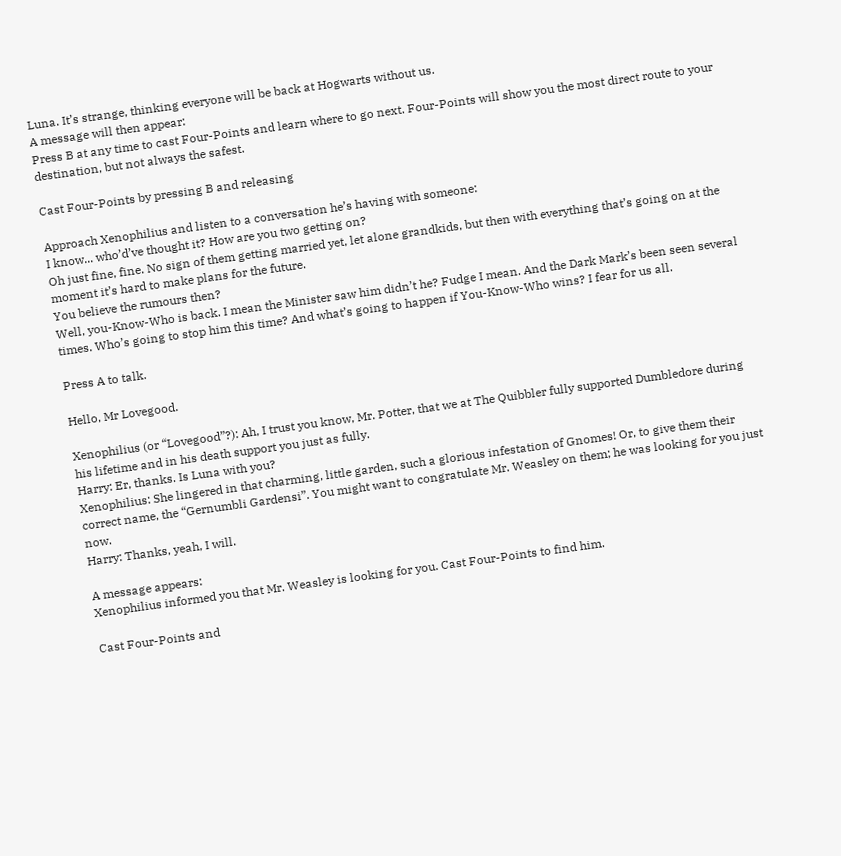Luna. It’s strange, thinking everyone will be back at Hogwarts without us.
A message will then appear:
Press B at any time to cast Four-Points and learn where to go next. Four-Points will show you the most direct route to your destination, but not always the safest.

Cast Four-Points by pressing B and releasing

Approach Xenophilius and listen to a conversation he’s having with someone:
I know... who’d’ve thought it? How are you two getting on?
Oh just fine, fine. No sign of them getting married yet, let alone grandkids, but then with everything that’s going on at the moment it’s hard to make plans for the future.
You believe the rumours then?
Well, you-Know-Who is back. I mean the Minister saw him didn’t he? Fudge I mean. And the Dark Mark’s been seen several times. Who’s going to stop him this time? And what’s going to happen if You-Know-Who wins? I fear for us all.

Press A to talk.

Hello, Mr Lovegood.

Xenophilius (or “Lovegood”?): Ah, I trust you know, Mr. Potter, that we at The Quibbler fully supported Dumbledore during his lifetime and in his death support you just as fully.
Harry: Er, thanks. Is Luna with you?
Xenophilius: She lingered in that charming, little garden, such a glorious infestation of Gnomes! Or, to give them their correct name, the “Gernumbli Gardensi”. You might want to congratulate Mr. Weasley on them; he was looking for you just now.
Harry: Thanks, yeah, I will.

A message appears:
Xenophilius informed you that Mr. Weasley is looking for you. Cast Four-Points to find him.

Cast Four-Points and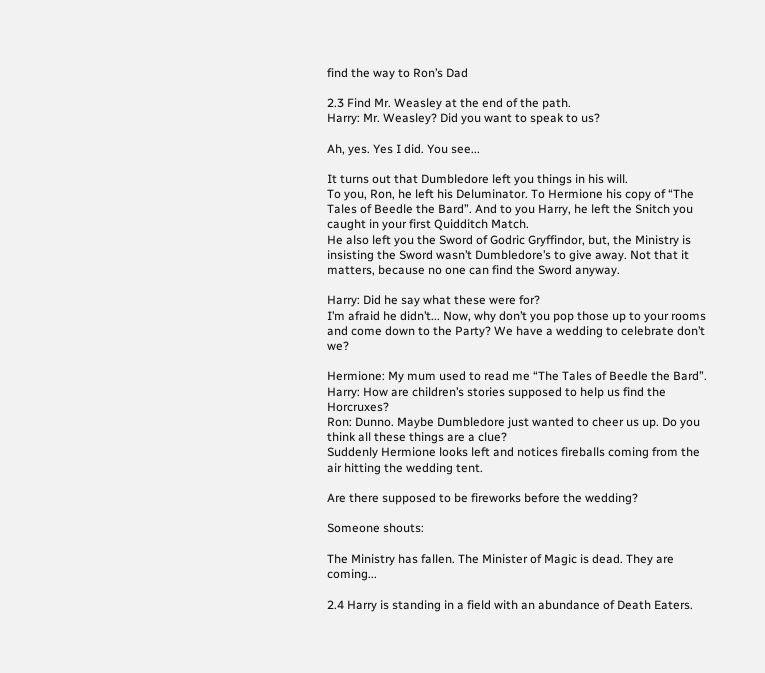find the way to Ron’s Dad

2.3 Find Mr. Weasley at the end of the path.
Harry: Mr. Weasley? Did you want to speak to us?

Ah, yes. Yes I did. You see...

It turns out that Dumbledore left you things in his will.
To you, Ron, he left his Deluminator. To Hermione his copy of “The Tales of Beedle the Bard”. And to you Harry, he left the Snitch you caught in your first Quidditch Match.
He also left you the Sword of Godric Gryffindor, but, the Ministry is insisting the Sword wasn’t Dumbledore’s to give away. Not that it matters, because no one can find the Sword anyway.

Harry: Did he say what these were for?
I’m afraid he didn’t... Now, why don’t you pop those up to your rooms and come down to the Party? We have a wedding to celebrate don’t we?

Hermione: My mum used to read me “The Tales of Beedle the Bard”.
Harry: How are children’s stories supposed to help us find the Horcruxes?
Ron: Dunno. Maybe Dumbledore just wanted to cheer us up. Do you think all these things are a clue?
Suddenly Hermione looks left and notices fireballs coming from the air hitting the wedding tent.

Are there supposed to be fireworks before the wedding?

Someone shouts:

The Ministry has fallen. The Minister of Magic is dead. They are coming...

2.4 Harry is standing in a field with an abundance of Death Eaters.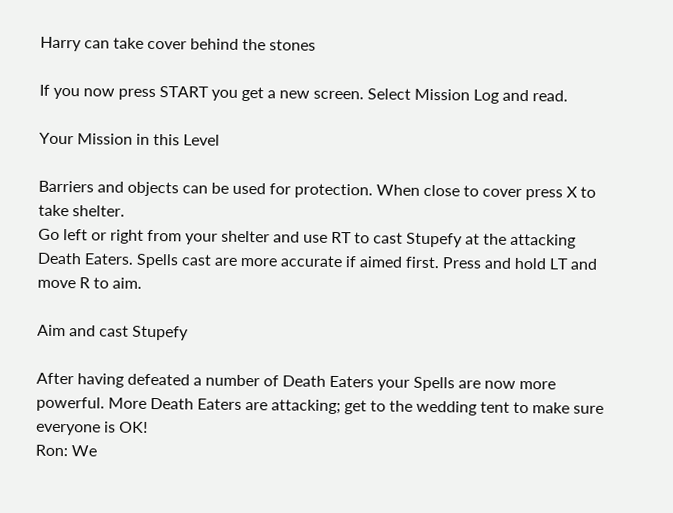Harry can take cover behind the stones

If you now press START you get a new screen. Select Mission Log and read.

Your Mission in this Level

Barriers and objects can be used for protection. When close to cover press X to take shelter.
Go left or right from your shelter and use RT to cast Stupefy at the attacking Death Eaters. Spells cast are more accurate if aimed first. Press and hold LT and move R to aim.

Aim and cast Stupefy

After having defeated a number of Death Eaters your Spells are now more powerful. More Death Eaters are attacking; get to the wedding tent to make sure everyone is OK!
Ron: We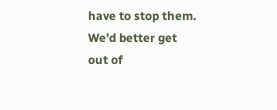have to stop them. We’d better get out of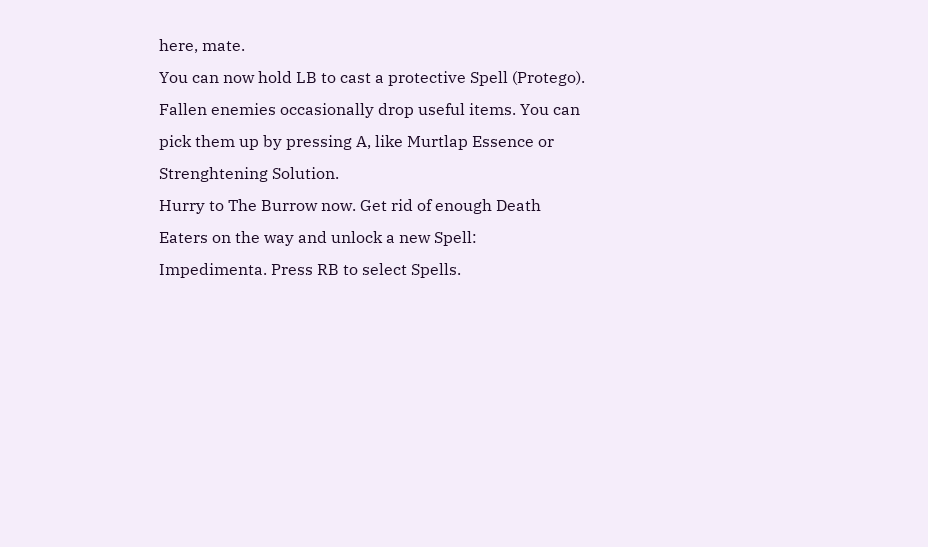here, mate.
You can now hold LB to cast a protective Spell (Protego).
Fallen enemies occasionally drop useful items. You can pick them up by pressing A, like Murtlap Essence or Strenghtening Solution.
Hurry to The Burrow now. Get rid of enough Death Eaters on the way and unlock a new Spell: Impedimenta. Press RB to select Spells.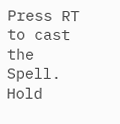Press RT to cast the Spell. Hold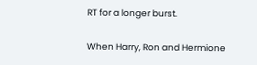RT for a longer burst.

When Harry, Ron and Hermione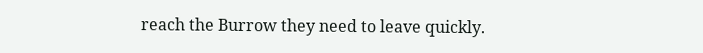reach the Burrow they need to leave quickly.